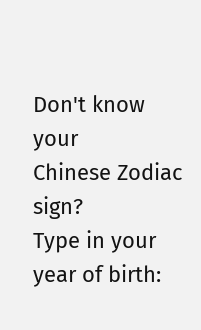Don't know your
Chinese Zodiac sign?
Type in your year of birth: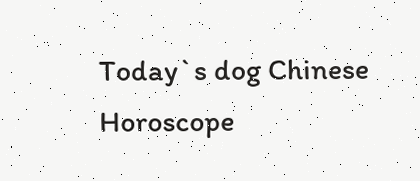Today`s dog Chinese Horoscope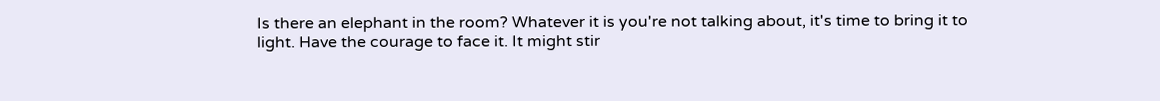Is there an elephant in the room? Whatever it is you're not talking about, it's time to bring it to light. Have the courage to face it. It might stir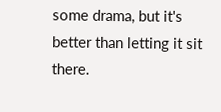some drama, but it's better than letting it sit there.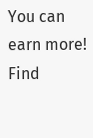You can earn more! Find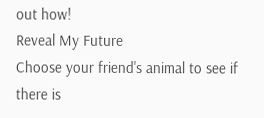out how!
Reveal My Future
Choose your friend's animal to see if there is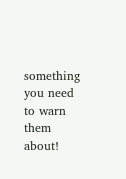something you need to warn them about!